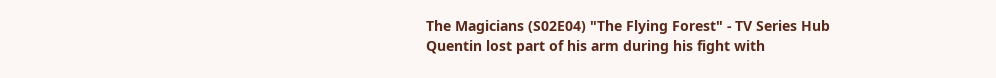The Magicians (S02E04) "The Flying Forest" - TV Series Hub
Quentin lost part of his arm during his fight with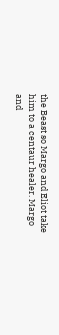the Beast so Margo and Eliot take him to a centaur healer. Margo and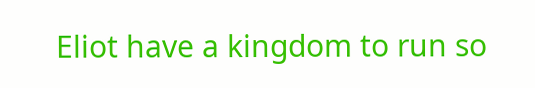Eliot have a kingdom to run so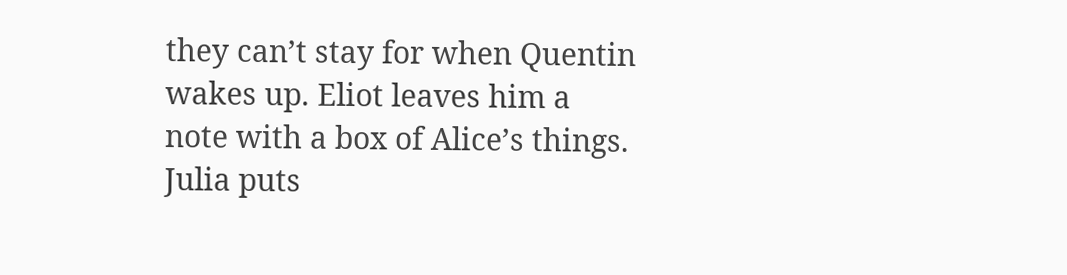they can’t stay for when Quentin wakes up. Eliot leaves him a note with a box of Alice’s things. Julia puts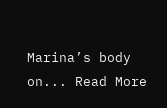Marina’s body on... Read More